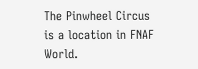The Pinwheel Circus is a location in FNAF World.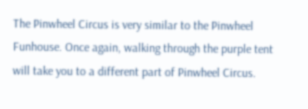The Pinwheel Circus is very similar to the Pinwheel Funhouse. Once again, walking through the purple tent will take you to a different part of Pinwheel Circus.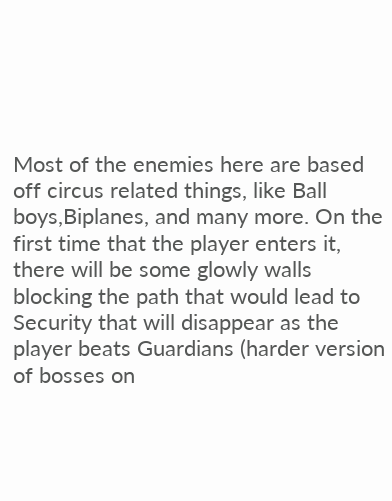Most of the enemies here are based off circus related things, like Ball boys,Biplanes, and many more. On the first time that the player enters it, there will be some glowly walls blocking the path that would lead to Security that will disappear as the player beats Guardians (harder version of bosses on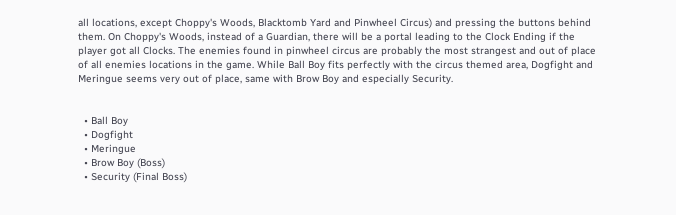all locations, except Choppy's Woods, Blacktomb Yard and Pinwheel Circus) and pressing the buttons behind them. On Choppy's Woods, instead of a Guardian, there will be a portal leading to the Clock Ending if the player got all Clocks. The enemies found in pinwheel circus are probably the most strangest and out of place of all enemies locations in the game. While Ball Boy fits perfectly with the circus themed area, Dogfight and Meringue seems very out of place, same with Brow Boy and especially Security.


  • Ball Boy
  • Dogfight
  • Meringue
  • Brow Boy (Boss)
  • Security (Final Boss)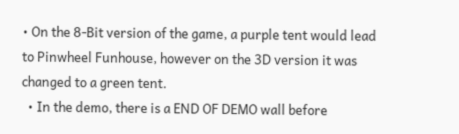• On the 8-Bit version of the game, a purple tent would lead to Pinwheel Funhouse, however on the 3D version it was changed to a green tent.
  • In the demo, there is a END OF DEMO wall before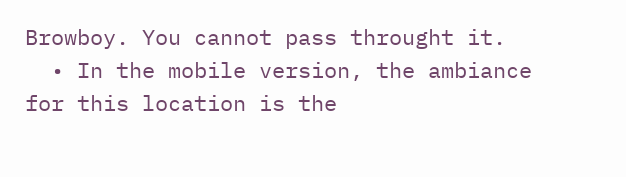Browboy. You cannot pass throught it.
  • In the mobile version, the ambiance for this location is the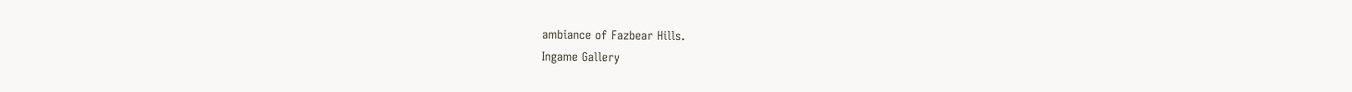ambiance of Fazbear Hills.
Ingame Gallery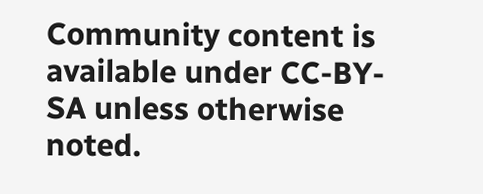Community content is available under CC-BY-SA unless otherwise noted.